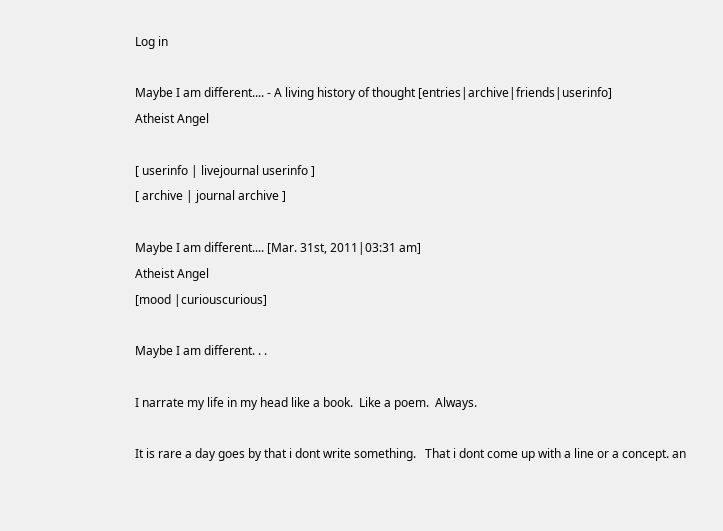Log in

Maybe I am different.... - A living history of thought [entries|archive|friends|userinfo]
Atheist Angel

[ userinfo | livejournal userinfo ]
[ archive | journal archive ]

Maybe I am different.... [Mar. 31st, 2011|03:31 am]
Atheist Angel
[mood |curiouscurious]

Maybe I am different. . .

I narrate my life in my head like a book.  Like a poem.  Always.

It is rare a day goes by that i dont write something.   That i dont come up with a line or a concept. an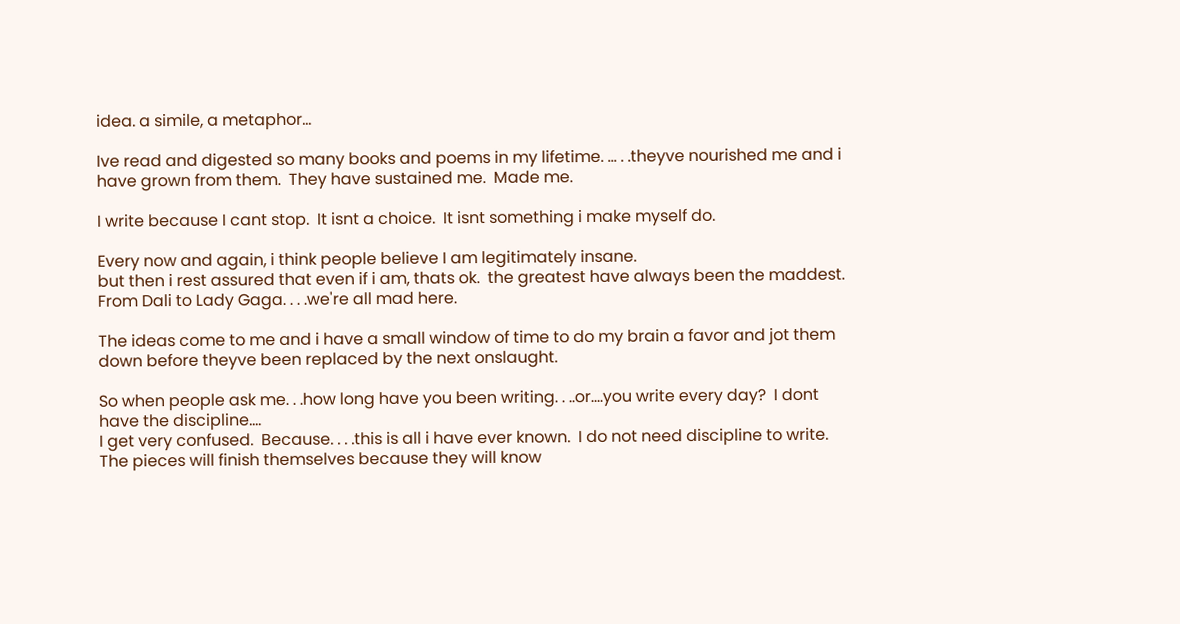idea. a simile, a metaphor...

Ive read and digested so many books and poems in my lifetime. ... . .theyve nourished me and i have grown from them.  They have sustained me.  Made me.

I write because I cant stop.  It isnt a choice.  It isnt something i make myself do.

Every now and again, i think people believe I am legitimately insane.
but then i rest assured that even if i am, thats ok.  the greatest have always been the maddest.  From Dali to Lady Gaga. . . .we're all mad here.

The ideas come to me and i have a small window of time to do my brain a favor and jot them down before theyve been replaced by the next onslaught.

So when people ask me. . .how long have you been writing. . ..or....you write every day?  I dont have the discipline....
I get very confused.  Because. . . .this is all i have ever known.  I do not need discipline to write.  The pieces will finish themselves because they will know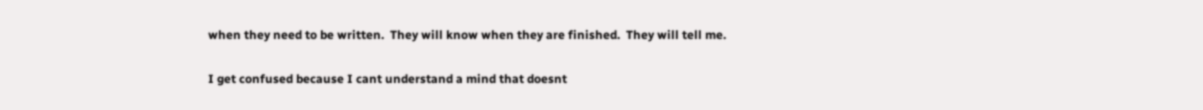when they need to be written.  They will know when they are finished.  They will tell me.

I get confused because I cant understand a mind that doesnt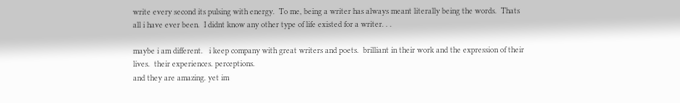write every second its pulsing with energy.  To me, being a writer has always meant literally being the words.  Thats all i have ever been.  I didnt know any other type of life existed for a writer. . .

maybe i am different.   i keep company with great writers and poets.  brilliant in their work and the expression of their lives.  their experiences. perceptions.
and they are amazing. yet im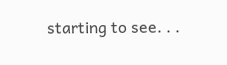starting to see. . .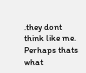.they dont think like me.  Perhaps thats what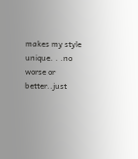makes my style unique. . .no worse or better..just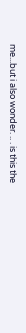me...but i also wonder. .. . is this the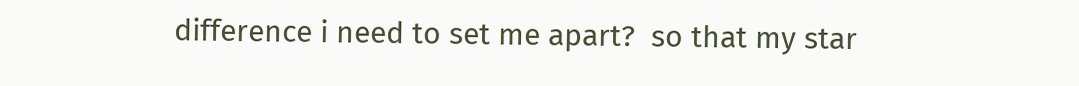difference i need to set me apart?  so that my star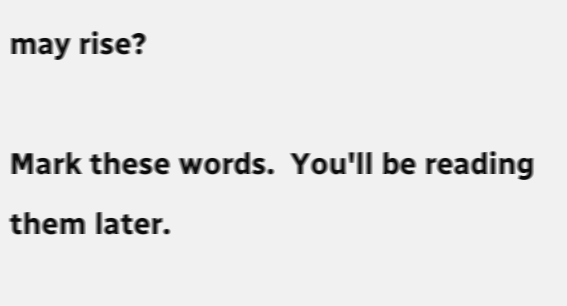may rise?

Mark these words.  You'll be reading them later.